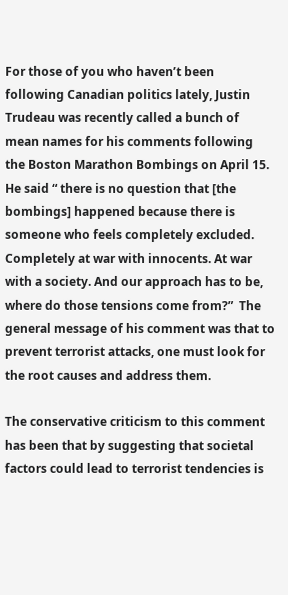For those of you who haven’t been following Canadian politics lately, Justin Trudeau was recently called a bunch of mean names for his comments following the Boston Marathon Bombings on April 15.  He said “ there is no question that [the bombings] happened because there is someone who feels completely excluded. Completely at war with innocents. At war with a society. And our approach has to be, where do those tensions come from?”  The general message of his comment was that to prevent terrorist attacks, one must look for the root causes and address them.

The conservative criticism to this comment has been that by suggesting that societal factors could lead to terrorist tendencies is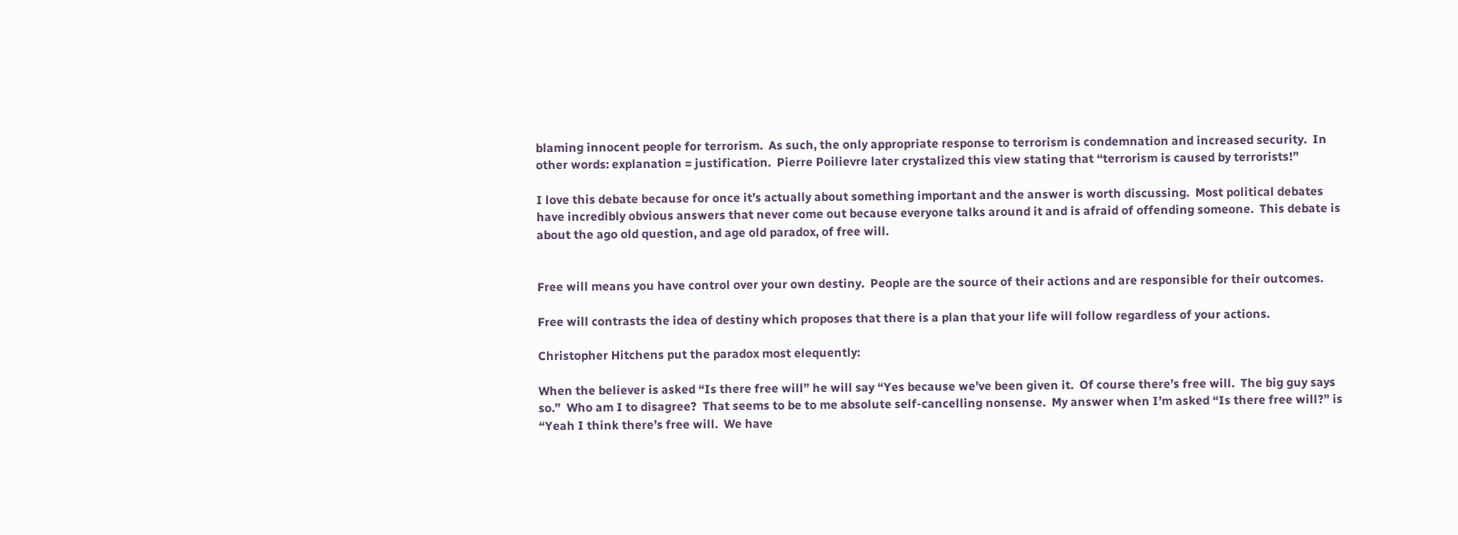blaming innocent people for terrorism.  As such, the only appropriate response to terrorism is condemnation and increased security.  In other words: explanation = justification.  Pierre Poilievre later crystalized this view stating that “terrorism is caused by terrorists!”

I love this debate because for once it’s actually about something important and the answer is worth discussing.  Most political debates have incredibly obvious answers that never come out because everyone talks around it and is afraid of offending someone.  This debate is about the ago old question, and age old paradox, of free will.


Free will means you have control over your own destiny.  People are the source of their actions and are responsible for their outcomes.

Free will contrasts the idea of destiny which proposes that there is a plan that your life will follow regardless of your actions.

Christopher Hitchens put the paradox most elequently:

When the believer is asked “Is there free will” he will say “Yes because we’ve been given it.  Of course there’s free will.  The big guy says so.”  Who am I to disagree?  That seems to be to me absolute self-cancelling nonsense.  My answer when I’m asked “Is there free will?” is “Yeah I think there’s free will.  We have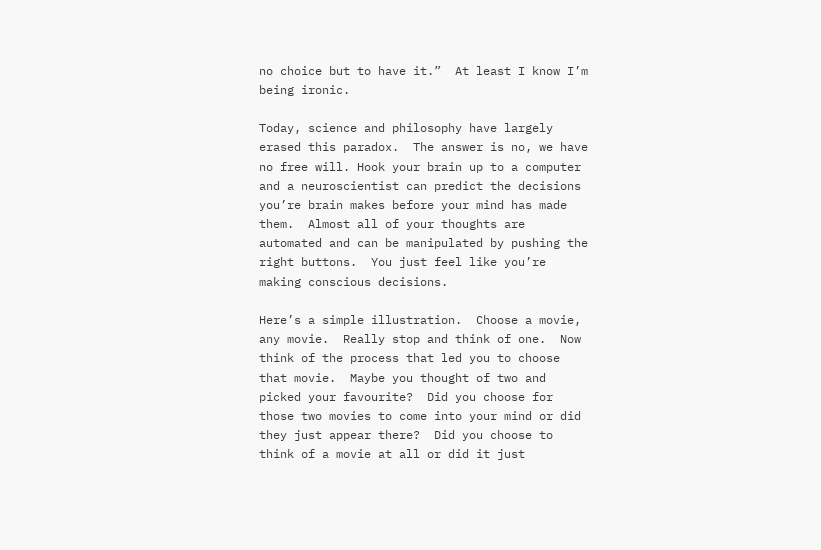no choice but to have it.”  At least I know I’m being ironic.

Today, science and philosophy have largely erased this paradox.  The answer is no, we have no free will. Hook your brain up to a computer and a neuroscientist can predict the decisions you’re brain makes before your mind has made them.  Almost all of your thoughts are automated and can be manipulated by pushing the right buttons.  You just feel like you’re making conscious decisions.

Here’s a simple illustration.  Choose a movie, any movie.  Really stop and think of one.  Now think of the process that led you to choose that movie.  Maybe you thought of two and picked your favourite?  Did you choose for those two movies to come into your mind or did they just appear there?  Did you choose to think of a movie at all or did it just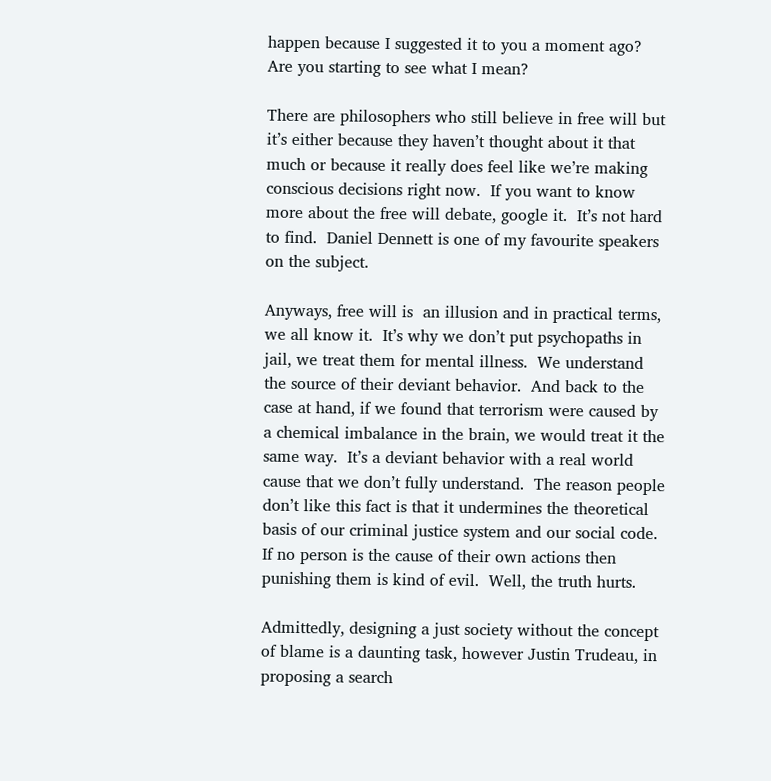happen because I suggested it to you a moment ago?  Are you starting to see what I mean?

There are philosophers who still believe in free will but it’s either because they haven’t thought about it that much or because it really does feel like we’re making conscious decisions right now.  If you want to know more about the free will debate, google it.  It’s not hard to find.  Daniel Dennett is one of my favourite speakers on the subject.

Anyways, free will is  an illusion and in practical terms, we all know it.  It’s why we don’t put psychopaths in jail, we treat them for mental illness.  We understand the source of their deviant behavior.  And back to the case at hand, if we found that terrorism were caused by a chemical imbalance in the brain, we would treat it the same way.  It’s a deviant behavior with a real world cause that we don’t fully understand.  The reason people don’t like this fact is that it undermines the theoretical basis of our criminal justice system and our social code.  If no person is the cause of their own actions then punishing them is kind of evil.  Well, the truth hurts.

Admittedly, designing a just society without the concept of blame is a daunting task, however Justin Trudeau, in proposing a search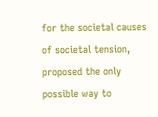for the societal causes of societal tension, proposed the only possible way to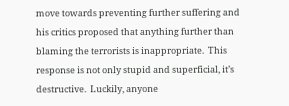move towards preventing further suffering and his critics proposed that anything further than blaming the terrorists is inappropriate.  This response is not only stupid and superficial, it’s destructive.  Luckily, anyone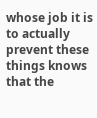whose job it is to actually prevent these things knows that the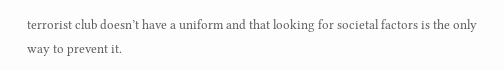terrorist club doesn’t have a uniform and that looking for societal factors is the only way to prevent it.